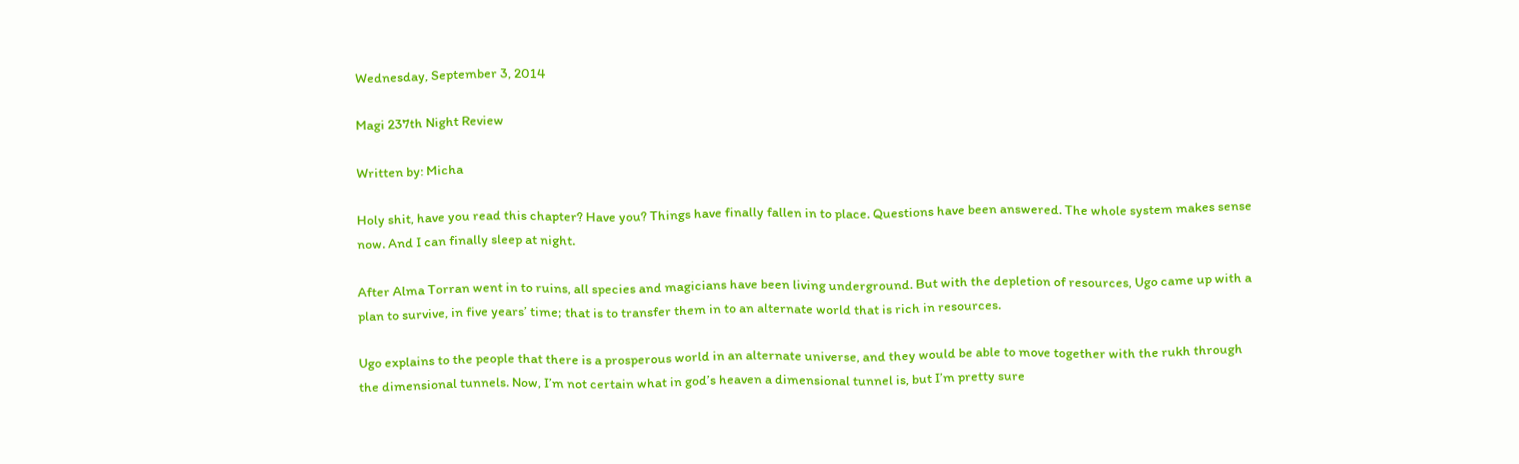Wednesday, September 3, 2014

Magi 237th Night Review

Written by: Micha

Holy shit, have you read this chapter? Have you? Things have finally fallen in to place. Questions have been answered. The whole system makes sense now. And I can finally sleep at night.

After Alma Torran went in to ruins, all species and magicians have been living underground. But with the depletion of resources, Ugo came up with a plan to survive, in five years’ time; that is to transfer them in to an alternate world that is rich in resources.

Ugo explains to the people that there is a prosperous world in an alternate universe, and they would be able to move together with the rukh through the dimensional tunnels. Now, I’m not certain what in god’s heaven a dimensional tunnel is, but I’m pretty sure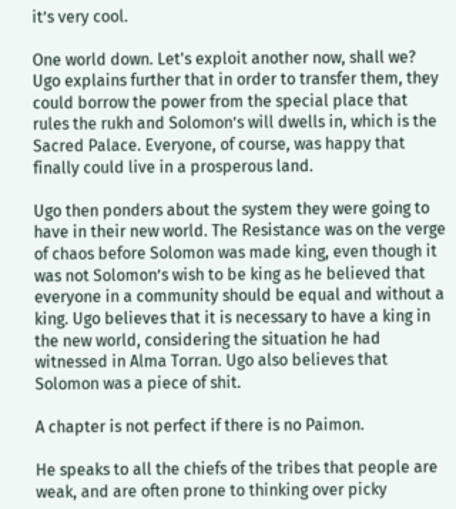it’s very cool.

One world down. Let's exploit another now, shall we?
Ugo explains further that in order to transfer them, they could borrow the power from the special place that rules the rukh and Solomon’s will dwells in, which is the Sacred Palace. Everyone, of course, was happy that finally could live in a prosperous land.

Ugo then ponders about the system they were going to have in their new world. The Resistance was on the verge of chaos before Solomon was made king, even though it was not Solomon’s wish to be king as he believed that everyone in a community should be equal and without a king. Ugo believes that it is necessary to have a king in the new world, considering the situation he had witnessed in Alma Torran. Ugo also believes that Solomon was a piece of shit.

A chapter is not perfect if there is no Paimon.

He speaks to all the chiefs of the tribes that people are weak, and are often prone to thinking over picky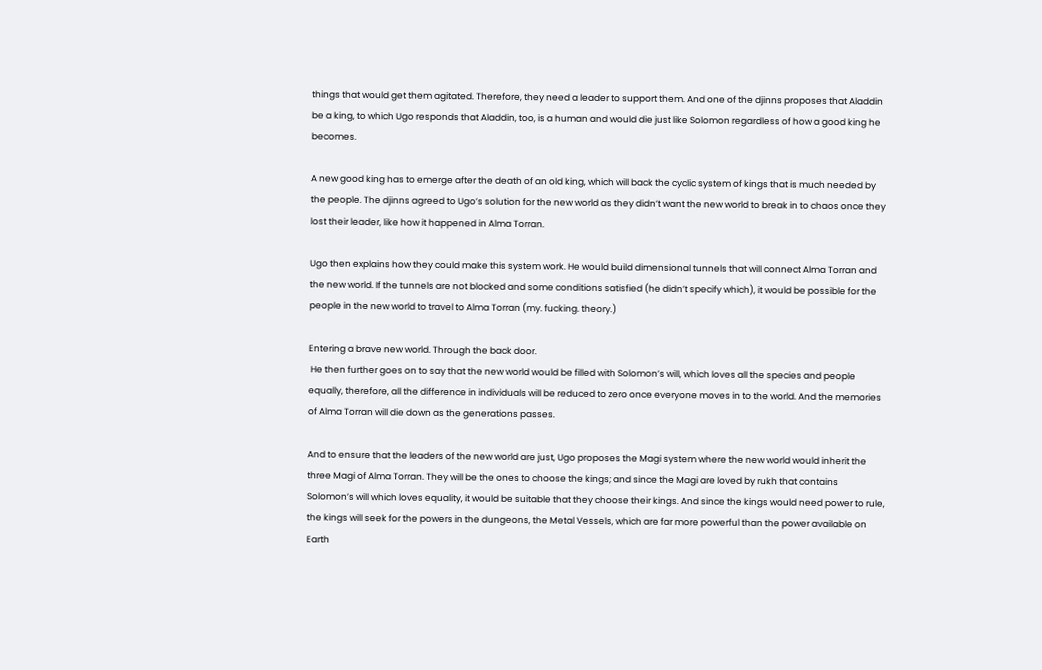things that would get them agitated. Therefore, they need a leader to support them. And one of the djinns proposes that Aladdin be a king, to which Ugo responds that Aladdin, too, is a human and would die just like Solomon regardless of how a good king he becomes.

A new good king has to emerge after the death of an old king, which will back the cyclic system of kings that is much needed by the people. The djinns agreed to Ugo’s solution for the new world as they didn’t want the new world to break in to chaos once they lost their leader, like how it happened in Alma Torran.

Ugo then explains how they could make this system work. He would build dimensional tunnels that will connect Alma Torran and the new world. If the tunnels are not blocked and some conditions satisfied (he didn’t specify which), it would be possible for the people in the new world to travel to Alma Torran (my. fucking. theory.)

Entering a brave new world. Through the back door.
 He then further goes on to say that the new world would be filled with Solomon’s will, which loves all the species and people equally, therefore, all the difference in individuals will be reduced to zero once everyone moves in to the world. And the memories of Alma Torran will die down as the generations passes.

And to ensure that the leaders of the new world are just, Ugo proposes the Magi system where the new world would inherit the three Magi of Alma Torran. They will be the ones to choose the kings; and since the Magi are loved by rukh that contains Solomon’s will which loves equality, it would be suitable that they choose their kings. And since the kings would need power to rule, the kings will seek for the powers in the dungeons, the Metal Vessels, which are far more powerful than the power available on Earth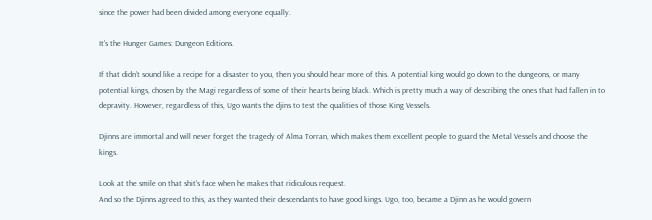since the power had been divided among everyone equally.

It's the Hunger Games: Dungeon Editions.

If that didn’t sound like a recipe for a disaster to you, then you should hear more of this. A potential king would go down to the dungeons, or many potential kings, chosen by the Magi regardless of some of their hearts being black. Which is pretty much a way of describing the ones that had fallen in to depravity. However, regardless of this, Ugo wants the djins to test the qualities of those King Vessels.

Djinns are immortal and will never forget the tragedy of Alma Torran, which makes them excellent people to guard the Metal Vessels and choose the kings.

Look at the smile on that shit's face when he makes that ridiculous request.
And so the Djinns agreed to this, as they wanted their descendants to have good kings. Ugo, too, became a Djinn as he would govern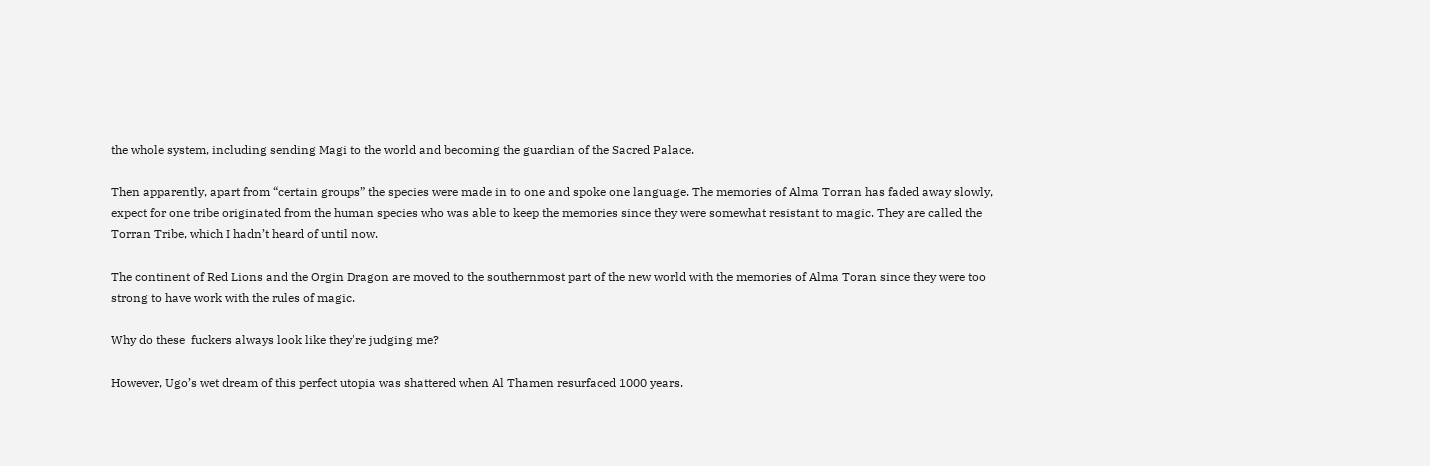the whole system, including sending Magi to the world and becoming the guardian of the Sacred Palace.

Then apparently, apart from “certain groups” the species were made in to one and spoke one language. The memories of Alma Torran has faded away slowly, expect for one tribe originated from the human species who was able to keep the memories since they were somewhat resistant to magic. They are called the Torran Tribe, which I hadn’t heard of until now.

The continent of Red Lions and the Orgin Dragon are moved to the southernmost part of the new world with the memories of Alma Toran since they were too strong to have work with the rules of magic.

Why do these  fuckers always look like they're judging me?

However, Ugo’s wet dream of this perfect utopia was shattered when Al Thamen resurfaced 1000 years.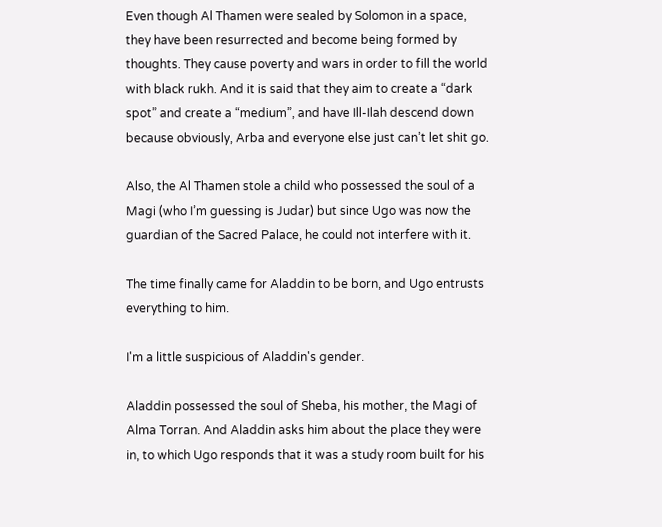Even though Al Thamen were sealed by Solomon in a space, they have been resurrected and become being formed by thoughts. They cause poverty and wars in order to fill the world with black rukh. And it is said that they aim to create a “dark spot” and create a “medium”, and have Ill-Ilah descend down because obviously, Arba and everyone else just can’t let shit go.

Also, the Al Thamen stole a child who possessed the soul of a Magi (who I’m guessing is Judar) but since Ugo was now the guardian of the Sacred Palace, he could not interfere with it.

The time finally came for Aladdin to be born, and Ugo entrusts everything to him.

I'm a little suspicious of Aladdin's gender.

Aladdin possessed the soul of Sheba, his mother, the Magi of Alma Torran. And Aladdin asks him about the place they were in, to which Ugo responds that it was a study room built for his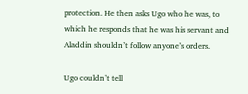protection. He then asks Ugo who he was, to which he responds that he was his servant and Aladdin shouldn’t follow anyone’s orders.

Ugo couldn’t tell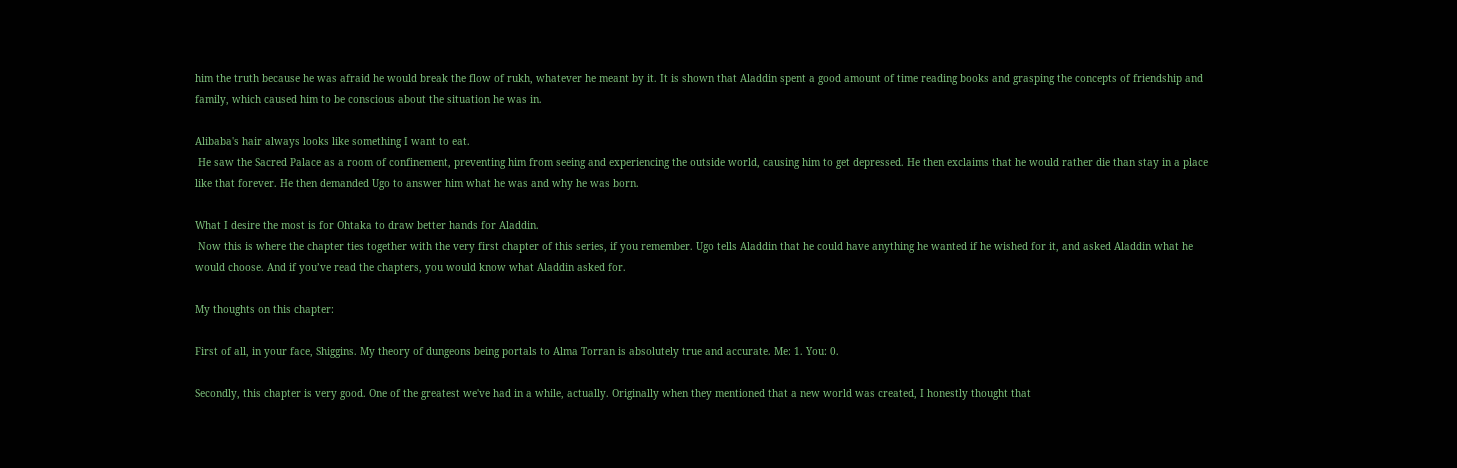him the truth because he was afraid he would break the flow of rukh, whatever he meant by it. It is shown that Aladdin spent a good amount of time reading books and grasping the concepts of friendship and family, which caused him to be conscious about the situation he was in.

Alibaba's hair always looks like something I want to eat.
 He saw the Sacred Palace as a room of confinement, preventing him from seeing and experiencing the outside world, causing him to get depressed. He then exclaims that he would rather die than stay in a place like that forever. He then demanded Ugo to answer him what he was and why he was born.

What I desire the most is for Ohtaka to draw better hands for Aladdin.
 Now this is where the chapter ties together with the very first chapter of this series, if you remember. Ugo tells Aladdin that he could have anything he wanted if he wished for it, and asked Aladdin what he would choose. And if you’ve read the chapters, you would know what Aladdin asked for.

My thoughts on this chapter:

First of all, in your face, Shiggins. My theory of dungeons being portals to Alma Torran is absolutely true and accurate. Me: 1. You: 0.

Secondly, this chapter is very good. One of the greatest we've had in a while, actually. Originally when they mentioned that a new world was created, I honestly thought that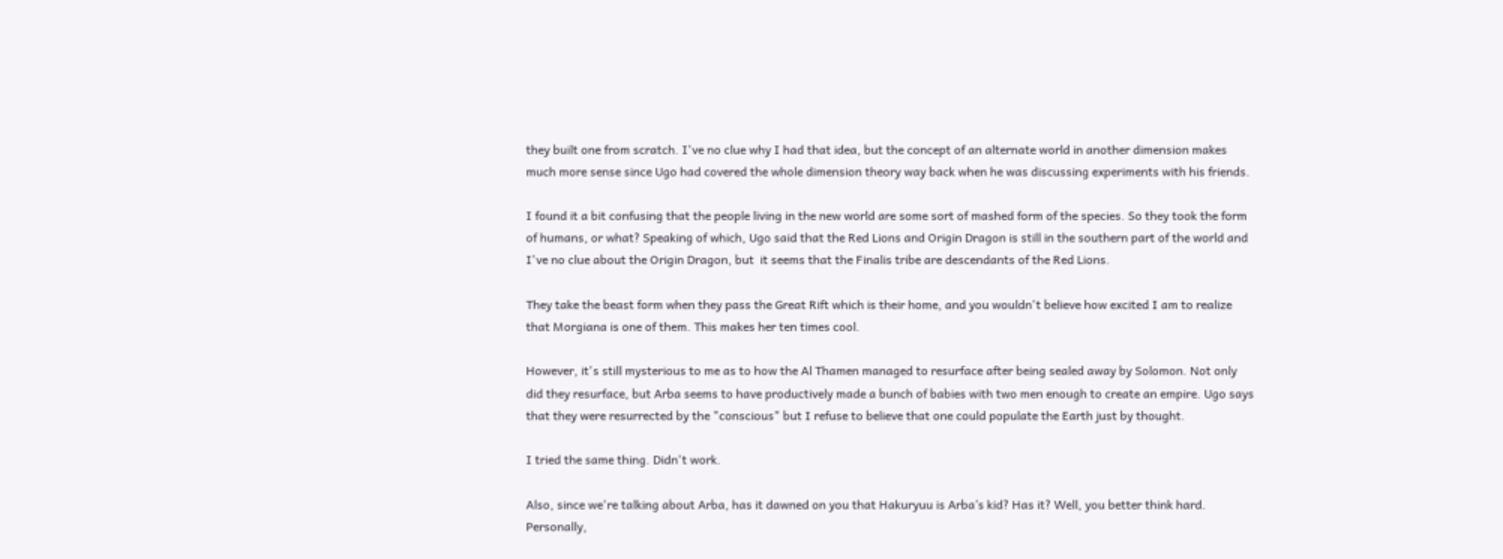they built one from scratch. I've no clue why I had that idea, but the concept of an alternate world in another dimension makes much more sense since Ugo had covered the whole dimension theory way back when he was discussing experiments with his friends.

I found it a bit confusing that the people living in the new world are some sort of mashed form of the species. So they took the form of humans, or what? Speaking of which, Ugo said that the Red Lions and Origin Dragon is still in the southern part of the world and I've no clue about the Origin Dragon, but  it seems that the Finalis tribe are descendants of the Red Lions.

They take the beast form when they pass the Great Rift which is their home, and you wouldn't believe how excited I am to realize that Morgiana is one of them. This makes her ten times cool.

However, it's still mysterious to me as to how the Al Thamen managed to resurface after being sealed away by Solomon. Not only did they resurface, but Arba seems to have productively made a bunch of babies with two men enough to create an empire. Ugo says that they were resurrected by the "conscious" but I refuse to believe that one could populate the Earth just by thought.

I tried the same thing. Didn't work.

Also, since we're talking about Arba, has it dawned on you that Hakuryuu is Arba’s kid? Has it? Well, you better think hard. Personally,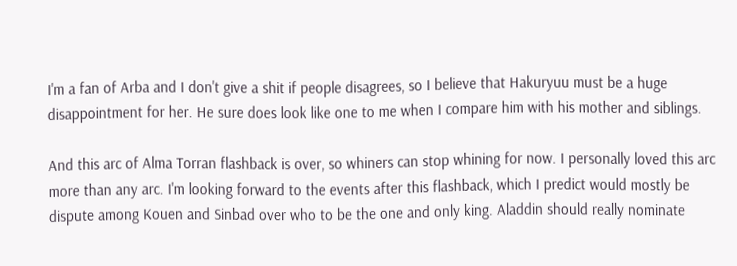I'm a fan of Arba and I don't give a shit if people disagrees, so I believe that Hakuryuu must be a huge disappointment for her. He sure does look like one to me when I compare him with his mother and siblings.

And this arc of Alma Torran flashback is over, so whiners can stop whining for now. I personally loved this arc more than any arc. I'm looking forward to the events after this flashback, which I predict would mostly be dispute among Kouen and Sinbad over who to be the one and only king. Aladdin should really nominate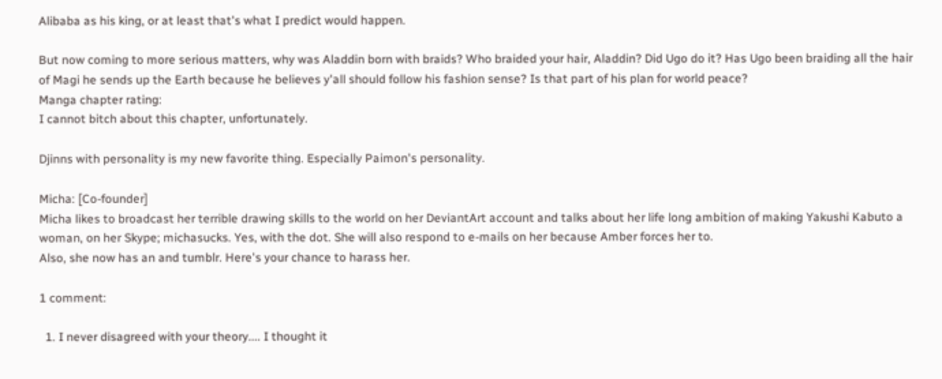Alibaba as his king, or at least that's what I predict would happen.

But now coming to more serious matters, why was Aladdin born with braids? Who braided your hair, Aladdin? Did Ugo do it? Has Ugo been braiding all the hair of Magi he sends up the Earth because he believes y'all should follow his fashion sense? Is that part of his plan for world peace?
Manga chapter rating:
I cannot bitch about this chapter, unfortunately.

Djinns with personality is my new favorite thing. Especially Paimon's personality.

Micha: [Co-founder]
Micha likes to broadcast her terrible drawing skills to the world on her DeviantArt account and talks about her life long ambition of making Yakushi Kabuto a woman, on her Skype; michasucks. Yes, with the dot. She will also respond to e-mails on her because Amber forces her to.
Also, she now has an and tumblr. Here's your chance to harass her.

1 comment:

  1. I never disagreed with your theory.... I thought it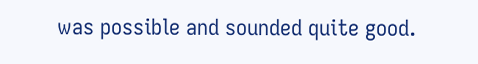was possible and sounded quite good.